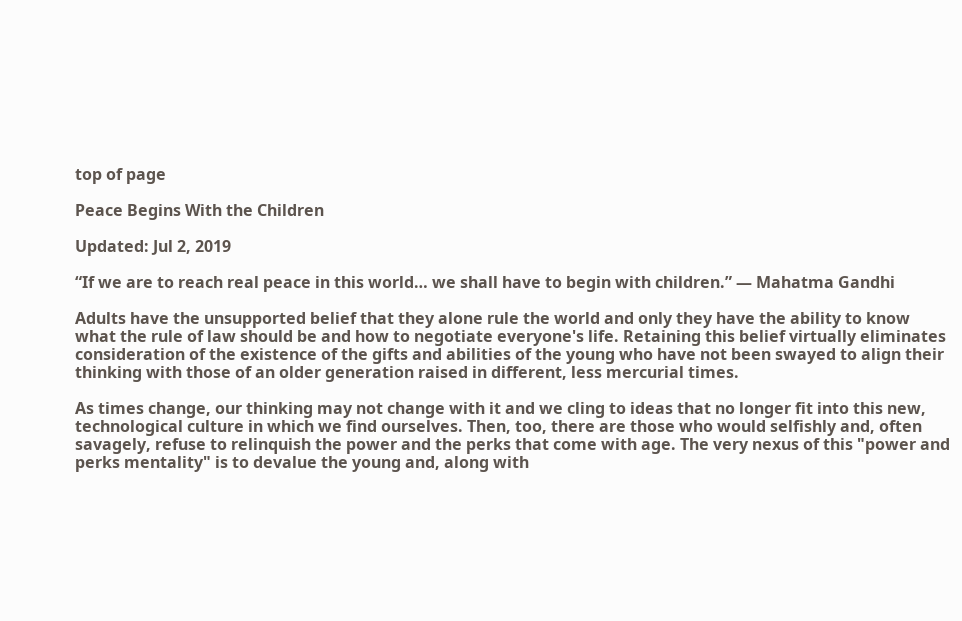top of page

Peace Begins With the Children

Updated: Jul 2, 2019

“If we are to reach real peace in this world… we shall have to begin with children.” — Mahatma Gandhi

Adults have the unsupported belief that they alone rule the world and only they have the ability to know what the rule of law should be and how to negotiate everyone's life. Retaining this belief virtually eliminates consideration of the existence of the gifts and abilities of the young who have not been swayed to align their thinking with those of an older generation raised in different, less mercurial times.

As times change, our thinking may not change with it and we cling to ideas that no longer fit into this new, technological culture in which we find ourselves. Then, too, there are those who would selfishly and, often savagely, refuse to relinquish the power and the perks that come with age. The very nexus of this "power and perks mentality" is to devalue the young and, along with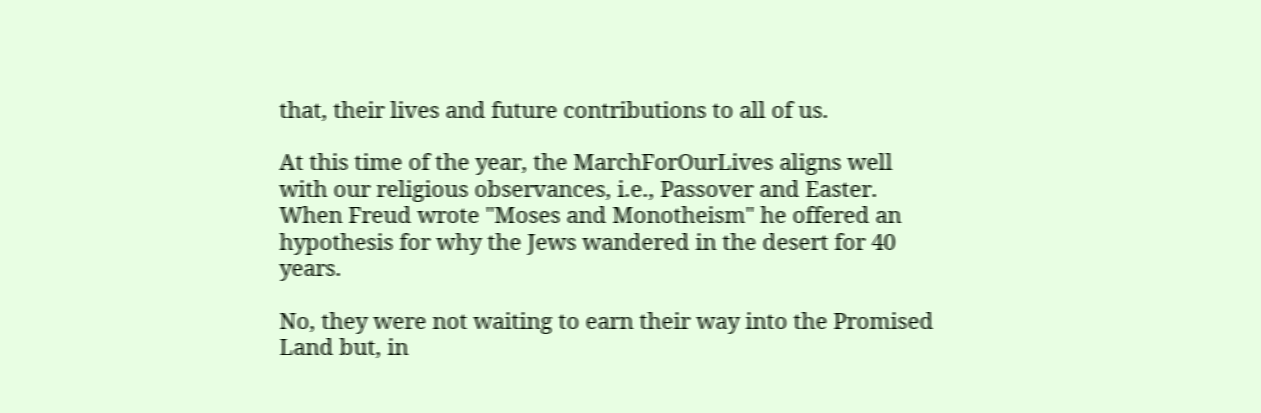that, their lives and future contributions to all of us.

At this time of the year, the MarchForOurLives aligns well with our religious observances, i.e., Passover and Easter. When Freud wrote "Moses and Monotheism" he offered an hypothesis for why the Jews wandered in the desert for 40 years.

No, they were not waiting to earn their way into the Promised Land but, in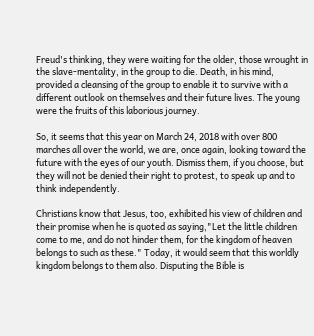Freud's thinking, they were waiting for the older, those wrought in the slave-mentality, in the group to die. Death, in his mind, provided a cleansing of the group to enable it to survive with a different outlook on themselves and their future lives. The young were the fruits of this laborious journey.

So, it seems that this year on March 24, 2018 with over 800 marches all over the world, we are, once again, looking toward the future with the eyes of our youth. Dismiss them, if you choose, but they will not be denied their right to protest, to speak up and to think independently.

Christians know that Jesus, too, exhibited his view of children and their promise when he is quoted as saying,"Let the little children come to me, and do not hinder them, for the kingdom of heaven belongs to such as these." Today, it would seem that this worldly kingdom belongs to them also. Disputing the Bible is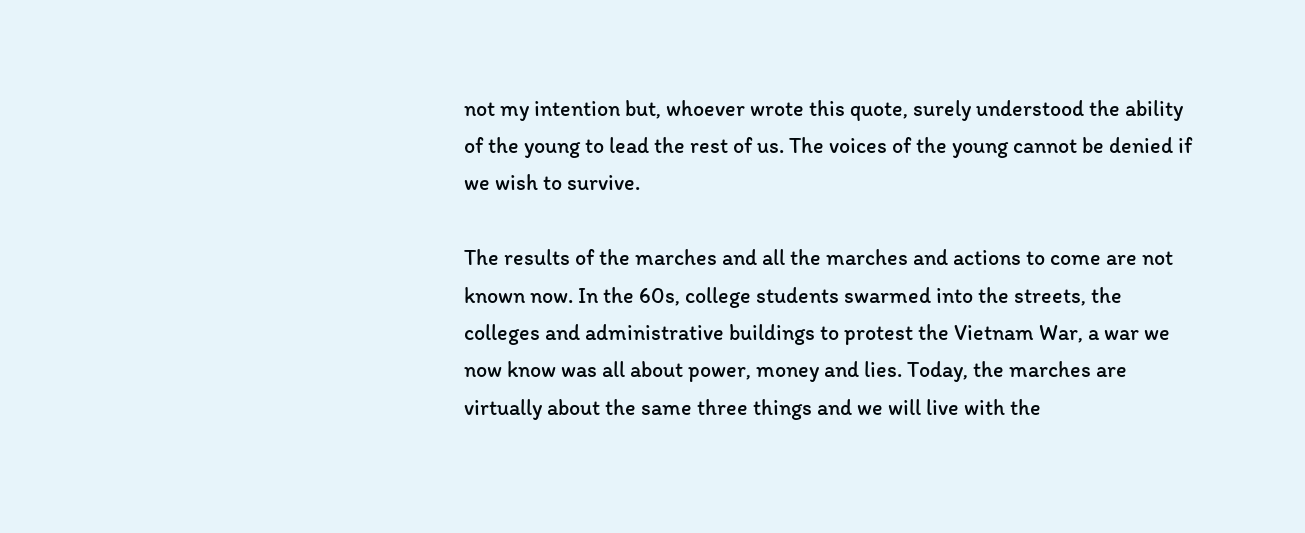not my intention but, whoever wrote this quote, surely understood the ability of the young to lead the rest of us. The voices of the young cannot be denied if we wish to survive.

The results of the marches and all the marches and actions to come are not known now. In the 60s, college students swarmed into the streets, the colleges and administrative buildings to protest the Vietnam War, a war we now know was all about power, money and lies. Today, the marches are virtually about the same three things and we will live with the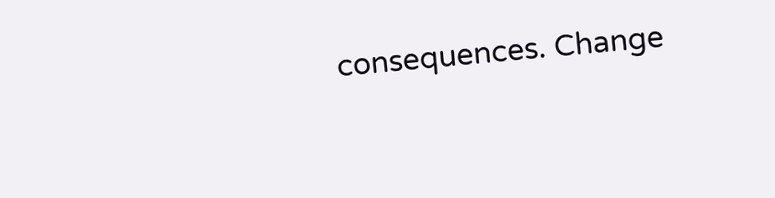consequences. Change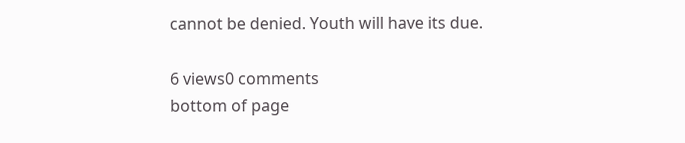cannot be denied. Youth will have its due.

6 views0 comments
bottom of page